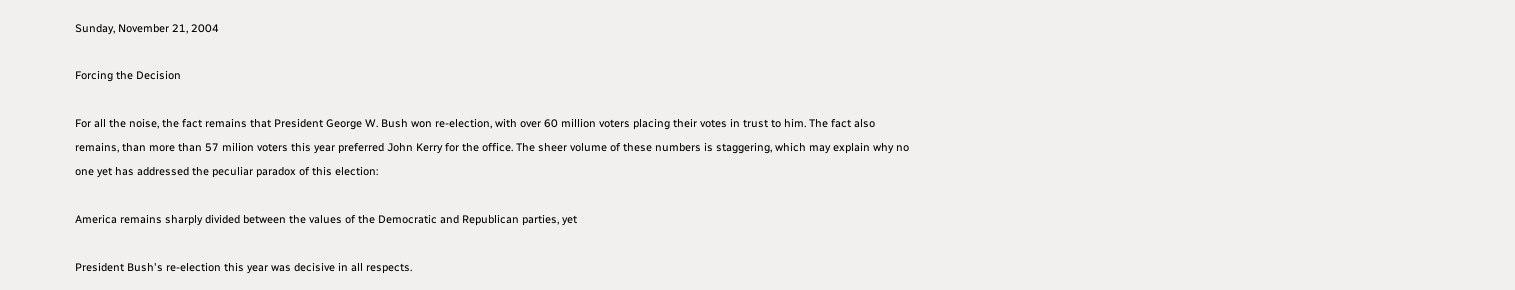Sunday, November 21, 2004

Forcing the Decision

For all the noise, the fact remains that President George W. Bush won re-election, with over 60 million voters placing their votes in trust to him. The fact also remains, than more than 57 milion voters this year preferred John Kerry for the office. The sheer volume of these numbers is staggering, which may explain why no one yet has addressed the peculiar paradox of this election:

America remains sharply divided between the values of the Democratic and Republican parties, yet

President Bush's re-election this year was decisive in all respects.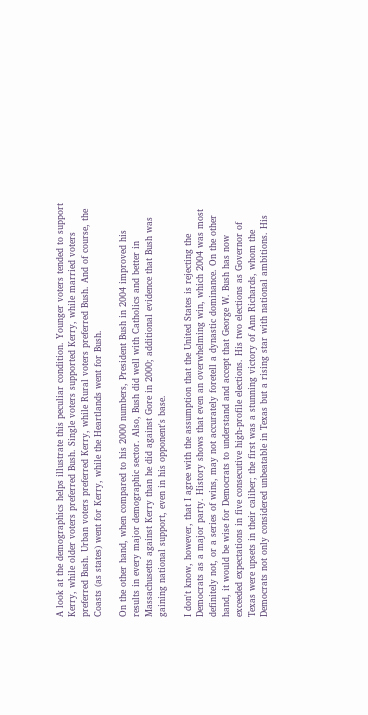A look at the demographics helps illustrate this peculiar condition. Younger voters tended to support Kerry, while older voters preferred Bush. Single voters supported Kerry, while married voters preferred Bush. Urban voters preferred Kerry, while Rural voters preferred Bush. And of course, the Coasts (as states) went for Kerry, while the Heartlands went for Bush.

On the other hand, when compared to his 2000 numbers, President Bush in 2004 improved his results in every major demographic sector. Also, Bush did well with Catholics and better in Massachusetts against Kerry than he did against Gore in 2000; additional evidence that Bush was gaining national support, even in his opponent's base.

I don't know, however, that I agree with the assumption that the United States is rejecting the Democrats as a major party. History shows that even an overwhelming win, which 2004 was most definitely not, or a series of wins, may not accurately foretell a dynastic dominance. On the other hand, it would be wise for Democrats to understand and accept that George W. Bush has now exceeded expectations in five consecutive high-profile elections. His two elections as Governor of Texas were upsets in their caliber; the first was a stunning victory of Ann Richards, whom the Democrats not only considered unbeatable in Texas but a rising star with national ambitions. His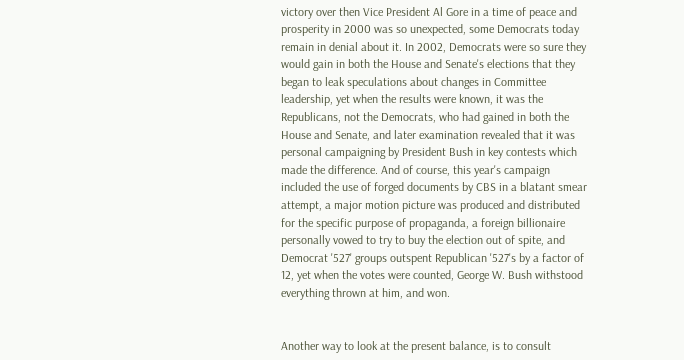victory over then Vice President Al Gore in a time of peace and prosperity in 2000 was so unexpected, some Democrats today remain in denial about it. In 2002, Democrats were so sure they would gain in both the House and Senate's elections that they began to leak speculations about changes in Committee leadership, yet when the results were known, it was the Republicans, not the Democrats, who had gained in both the House and Senate, and later examination revealed that it was personal campaigning by President Bush in key contests which made the difference. And of course, this year's campaign included the use of forged documents by CBS in a blatant smear attempt, a major motion picture was produced and distributed for the specific purpose of propaganda, a foreign billionaire personally vowed to try to buy the election out of spite, and Democrat '527' groups outspent Republican '527's by a factor of 12, yet when the votes were counted, George W. Bush withstood everything thrown at him, and won.


Another way to look at the present balance, is to consult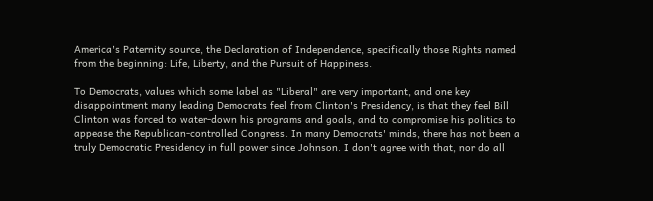America's Paternity source, the Declaration of Independence, specifically those Rights named from the beginning: Life, Liberty, and the Pursuit of Happiness.

To Democrats, values which some label as "Liberal" are very important, and one key disappointment many leading Democrats feel from Clinton's Presidency, is that they feel Bill Clinton was forced to water-down his programs and goals, and to compromise his politics to appease the Republican-controlled Congress. In many Democrats' minds, there has not been a truly Democratic Presidency in full power since Johnson. I don't agree with that, nor do all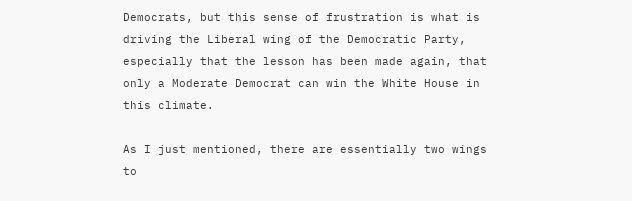Democrats, but this sense of frustration is what is driving the Liberal wing of the Democratic Party, especially that the lesson has been made again, that only a Moderate Democrat can win the White House in this climate.

As I just mentioned, there are essentially two wings to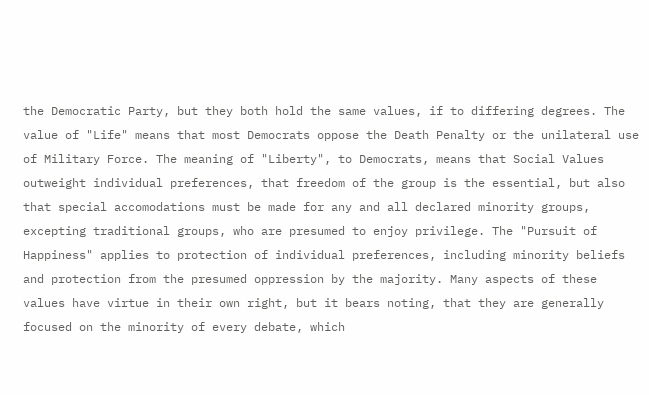the Democratic Party, but they both hold the same values, if to differing degrees. The value of "Life" means that most Democrats oppose the Death Penalty or the unilateral use of Military Force. The meaning of "Liberty", to Democrats, means that Social Values outweight individual preferences, that freedom of the group is the essential, but also that special accomodations must be made for any and all declared minority groups, excepting traditional groups, who are presumed to enjoy privilege. The "Pursuit of Happiness" applies to protection of individual preferences, including minority beliefs and protection from the presumed oppression by the majority. Many aspects of these values have virtue in their own right, but it bears noting, that they are generally focused on the minority of every debate, which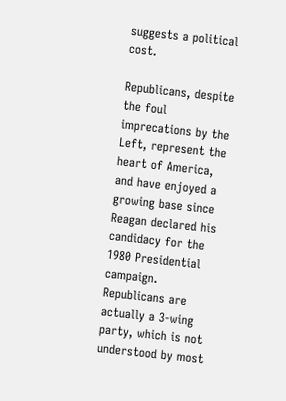suggests a political cost.

Republicans, despite the foul imprecations by the Left, represent the heart of America, and have enjoyed a growing base since Reagan declared his candidacy for the 1980 Presidential campaign. Republicans are actually a 3-wing party, which is not understood by most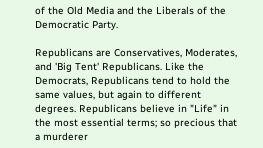of the Old Media and the Liberals of the Democratic Party.

Republicans are Conservatives, Moderates, and 'Big Tent' Republicans. Like the Democrats, Republicans tend to hold the same values, but again to different degrees. Republicans believe in "Life" in the most essential terms; so precious that a murderer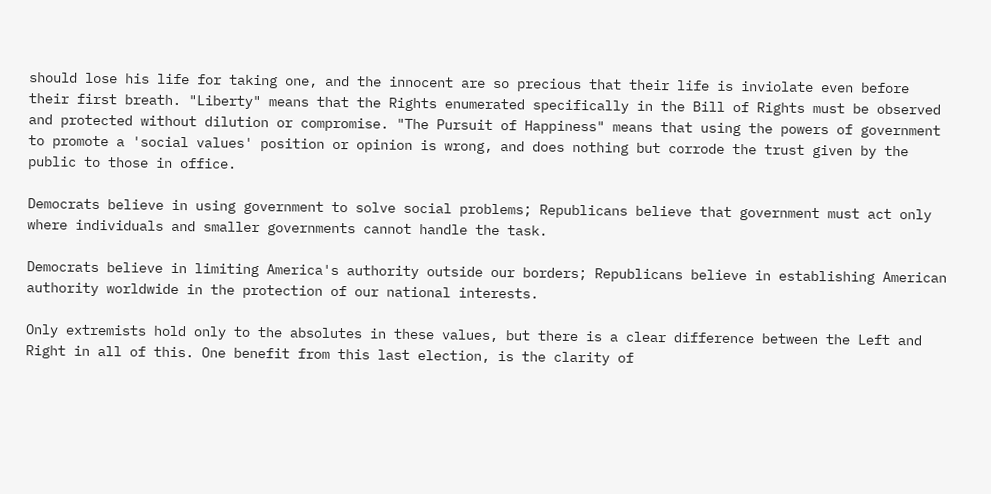should lose his life for taking one, and the innocent are so precious that their life is inviolate even before their first breath. "Liberty" means that the Rights enumerated specifically in the Bill of Rights must be observed and protected without dilution or compromise. "The Pursuit of Happiness" means that using the powers of government to promote a 'social values' position or opinion is wrong, and does nothing but corrode the trust given by the public to those in office.

Democrats believe in using government to solve social problems; Republicans believe that government must act only where individuals and smaller governments cannot handle the task.

Democrats believe in limiting America's authority outside our borders; Republicans believe in establishing American authority worldwide in the protection of our national interests.

Only extremists hold only to the absolutes in these values, but there is a clear difference between the Left and Right in all of this. One benefit from this last election, is the clarity of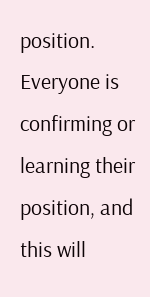position. Everyone is confirming or learning their position, and this will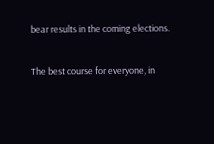bear results in the coming elections.

The best course for everyone, in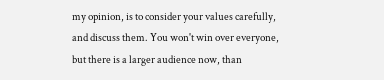my opinion, is to consider your values carefully, and discuss them. You won't win over everyone, but there is a larger audience now, than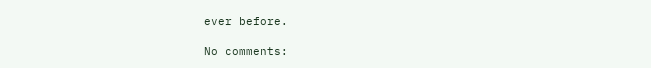ever before.

No comments: